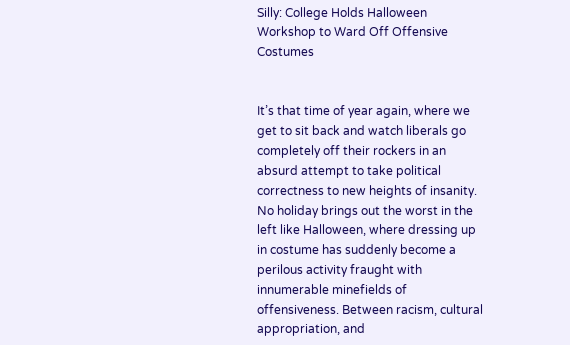Silly: College Holds Halloween Workshop to Ward Off Offensive Costumes


It’s that time of year again, where we get to sit back and watch liberals go completely off their rockers in an absurd attempt to take political correctness to new heights of insanity. No holiday brings out the worst in the left like Halloween, where dressing up in costume has suddenly become a perilous activity fraught with innumerable minefields of offensiveness. Between racism, cultural appropriation, and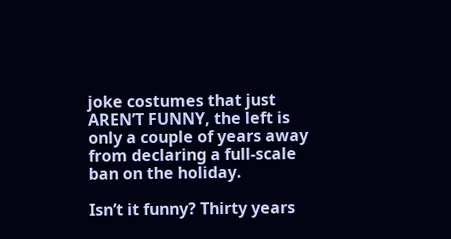joke costumes that just AREN’T FUNNY, the left is only a couple of years away from declaring a full-scale ban on the holiday.

Isn’t it funny? Thirty years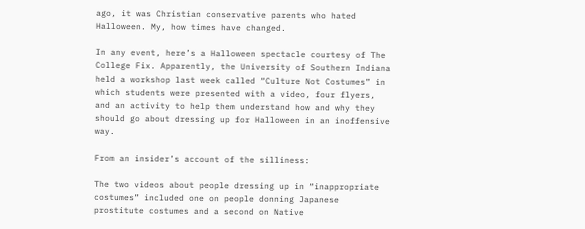ago, it was Christian conservative parents who hated Halloween. My, how times have changed.

In any event, here’s a Halloween spectacle courtesy of The College Fix. Apparently, the University of Southern Indiana held a workshop last week called “Culture Not Costumes” in which students were presented with a video, four flyers, and an activity to help them understand how and why they should go about dressing up for Halloween in an inoffensive way.

From an insider’s account of the silliness:

The two videos about people dressing up in “inappropriate costumes” included one on people donning Japanese prostitute costumes and a second on Native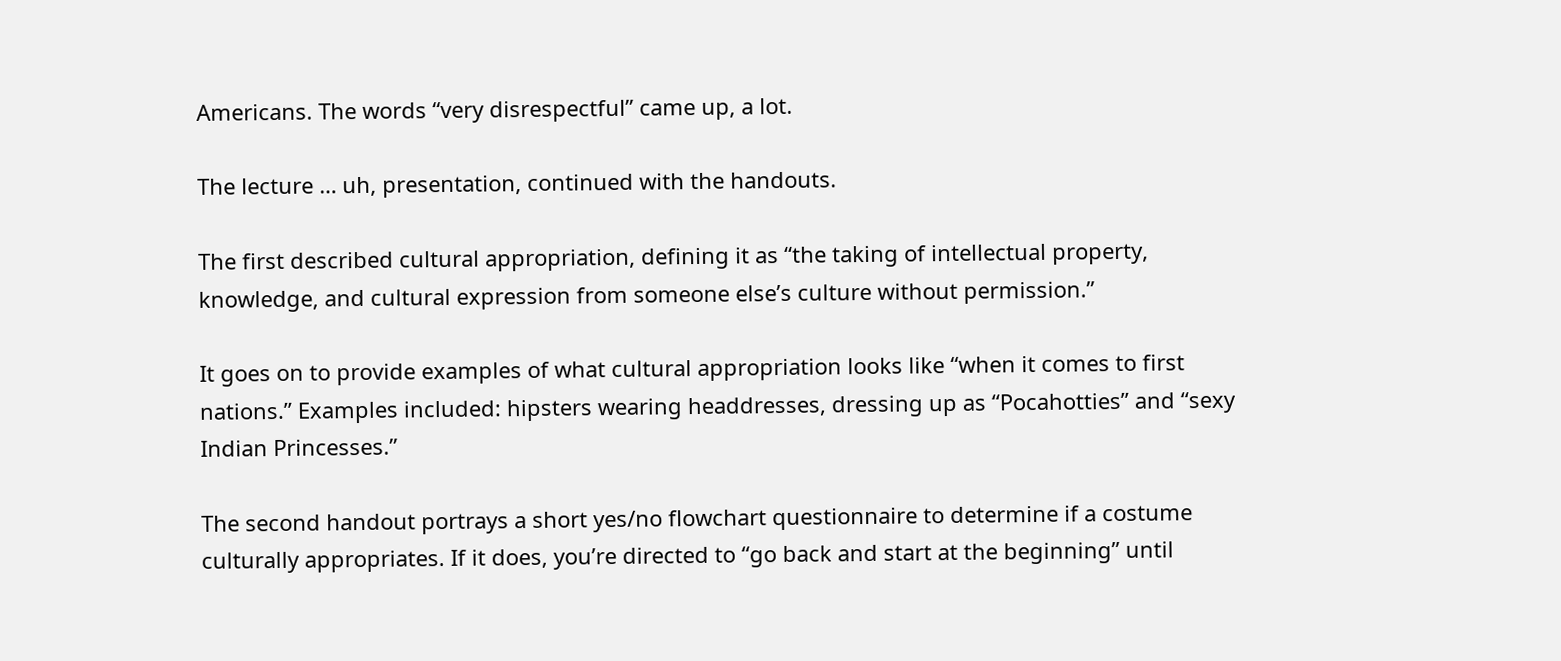Americans. The words “very disrespectful” came up, a lot.

The lecture … uh, presentation, continued with the handouts.

The first described cultural appropriation, defining it as “the taking of intellectual property, knowledge, and cultural expression from someone else’s culture without permission.”

It goes on to provide examples of what cultural appropriation looks like “when it comes to first nations.” Examples included: hipsters wearing headdresses, dressing up as “Pocahotties” and “sexy Indian Princesses.”

The second handout portrays a short yes/no flowchart questionnaire to determine if a costume culturally appropriates. If it does, you’re directed to “go back and start at the beginning” until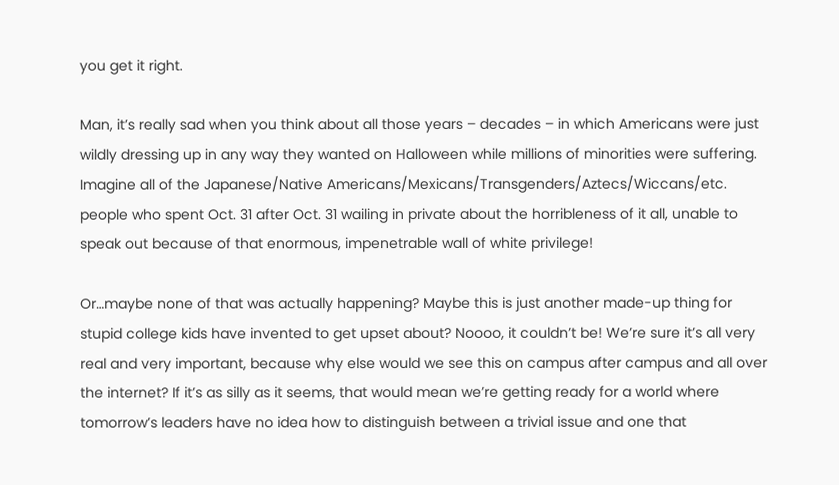you get it right.

Man, it’s really sad when you think about all those years – decades – in which Americans were just wildly dressing up in any way they wanted on Halloween while millions of minorities were suffering. Imagine all of the Japanese/Native Americans/Mexicans/Transgenders/Aztecs/Wiccans/etc. people who spent Oct. 31 after Oct. 31 wailing in private about the horribleness of it all, unable to speak out because of that enormous, impenetrable wall of white privilege!

Or…maybe none of that was actually happening? Maybe this is just another made-up thing for stupid college kids have invented to get upset about? Noooo, it couldn’t be! We’re sure it’s all very real and very important, because why else would we see this on campus after campus and all over the internet? If it’s as silly as it seems, that would mean we’re getting ready for a world where tomorrow’s leaders have no idea how to distinguish between a trivial issue and one that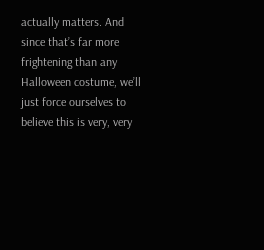actually matters. And since that’s far more frightening than any Halloween costume, we’ll just force ourselves to believe this is very, very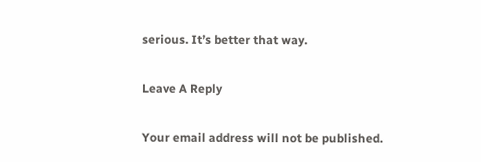serious. It’s better that way.

Leave A Reply

Your email address will not be published.